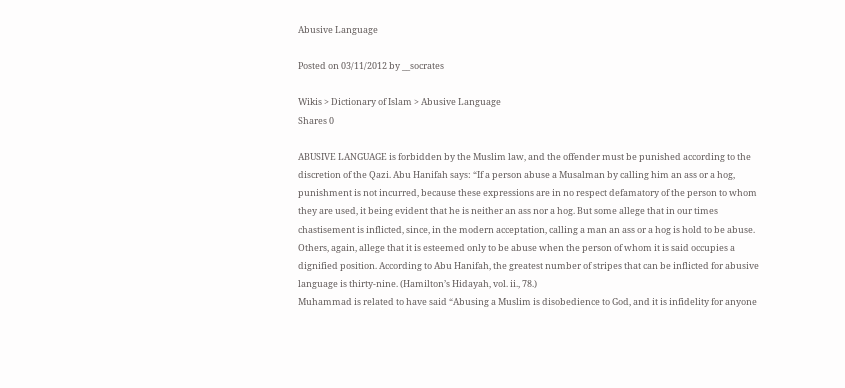Abusive Language

Posted on 03/11/2012 by __socrates

Wikis > Dictionary of Islam > Abusive Language
Shares 0

ABUSIVE LANGUAGE is forbidden by the Muslim law, and the offender must be punished according to the discretion of the Qazi. Abu Hanifah says: “If a person abuse a Musalman by calling him an ass or a hog, punishment is not incurred, because these expressions are in no respect defamatory of the person to whom they are used, it being evident that he is neither an ass nor a hog. But some allege that in our times chastisement is inflicted, since, in the modern acceptation, calling a man an ass or a hog is hold to be abuse. Others, again, allege that it is esteemed only to be abuse when the person of whom it is said occupies a dignified position. According to Abu Hanifah, the greatest number of stripes that can be inflicted for abusive language is thirty-nine. (Hamilton’s Hidayah, vol. ii., 78.)
Muhammad is related to have said “Abusing a Muslim is disobedience to God, and it is infidelity for anyone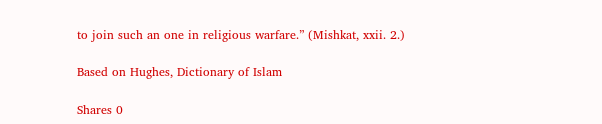to join such an one in religious warfare.” (Mishkat, xxii. 2.)

Based on Hughes, Dictionary of Islam

Shares 0